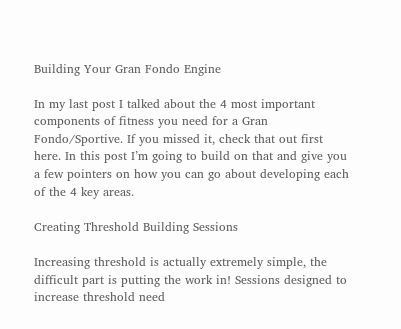Building Your Gran Fondo Engine

In my last post I talked about the 4 most important components of fitness you need for a Gran Fondo/Sportive. If you missed it, check that out first here. In this post I’m going to build on that and give you a few pointers on how you can go about developing each of the 4 key areas.

Creating Threshold Building Sessions

Increasing threshold is actually extremely simple, the difficult part is putting the work in! Sessions designed to increase threshold need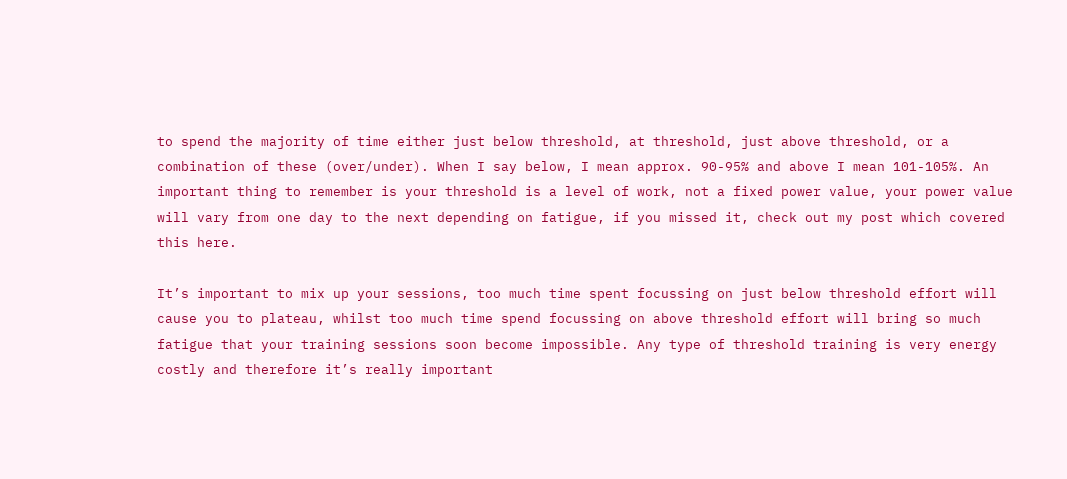to spend the majority of time either just below threshold, at threshold, just above threshold, or a combination of these (over/under). When I say below, I mean approx. 90-95% and above I mean 101-105%. An important thing to remember is your threshold is a level of work, not a fixed power value, your power value will vary from one day to the next depending on fatigue, if you missed it, check out my post which covered this here.

It’s important to mix up your sessions, too much time spent focussing on just below threshold effort will cause you to plateau, whilst too much time spend focussing on above threshold effort will bring so much fatigue that your training sessions soon become impossible. Any type of threshold training is very energy costly and therefore it’s really important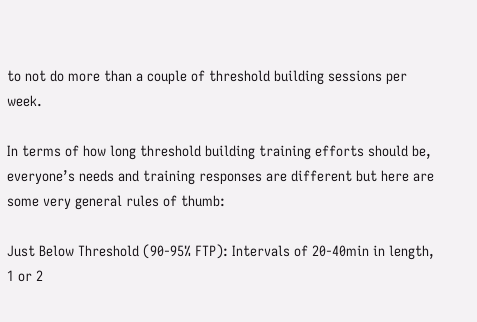to not do more than a couple of threshold building sessions per week.

In terms of how long threshold building training efforts should be, everyone’s needs and training responses are different but here are some very general rules of thumb:

Just Below Threshold (90-95% FTP): Intervals of 20-40min in length, 1 or 2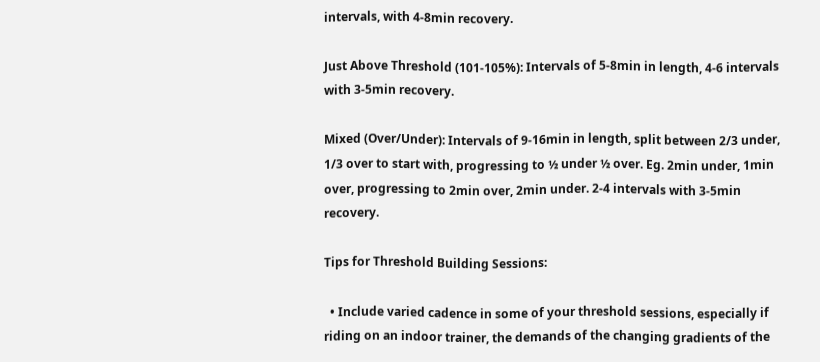intervals, with 4-8min recovery.

Just Above Threshold (101-105%): Intervals of 5-8min in length, 4-6 intervals with 3-5min recovery.

Mixed (Over/Under): Intervals of 9-16min in length, split between 2/3 under, 1/3 over to start with, progressing to ½ under ½ over. Eg. 2min under, 1min over, progressing to 2min over, 2min under. 2-4 intervals with 3-5min recovery.

Tips for Threshold Building Sessions:

  • Include varied cadence in some of your threshold sessions, especially if riding on an indoor trainer, the demands of the changing gradients of the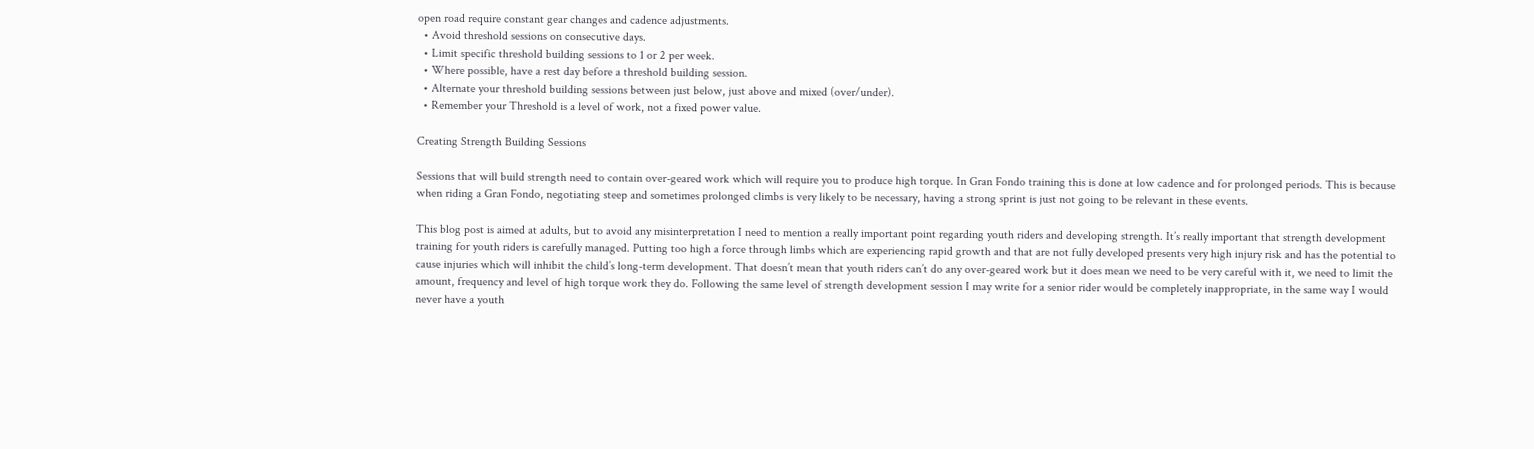open road require constant gear changes and cadence adjustments.
  • Avoid threshold sessions on consecutive days.
  • Limit specific threshold building sessions to 1 or 2 per week.
  • Where possible, have a rest day before a threshold building session.
  • Alternate your threshold building sessions between just below, just above and mixed (over/under).
  • Remember your Threshold is a level of work, not a fixed power value.

Creating Strength Building Sessions

Sessions that will build strength need to contain over-geared work which will require you to produce high torque. In Gran Fondo training this is done at low cadence and for prolonged periods. This is because when riding a Gran Fondo, negotiating steep and sometimes prolonged climbs is very likely to be necessary, having a strong sprint is just not going to be relevant in these events.

This blog post is aimed at adults, but to avoid any misinterpretation I need to mention a really important point regarding youth riders and developing strength. It’s really important that strength development training for youth riders is carefully managed. Putting too high a force through limbs which are experiencing rapid growth and that are not fully developed presents very high injury risk and has the potential to cause injuries which will inhibit the child’s long-term development. That doesn’t mean that youth riders can’t do any over-geared work but it does mean we need to be very careful with it, we need to limit the amount, frequency and level of high torque work they do. Following the same level of strength development session I may write for a senior rider would be completely inappropriate, in the same way I would never have a youth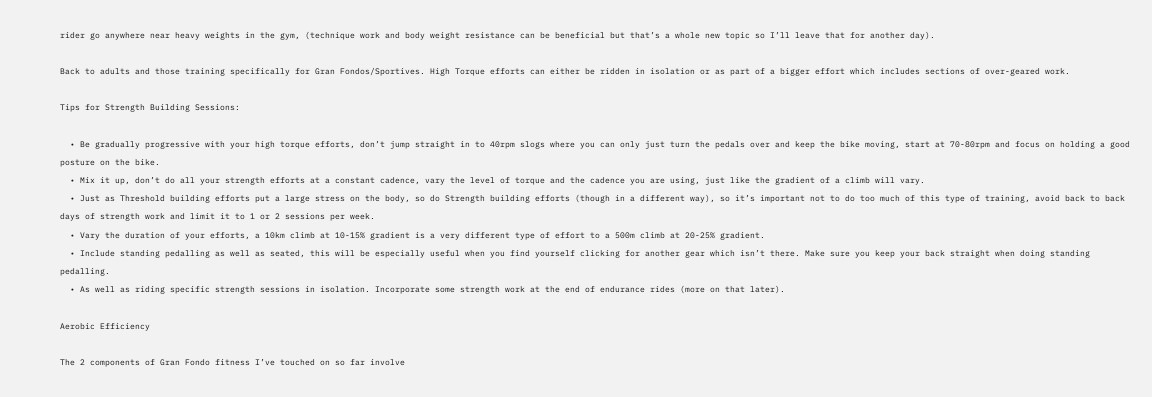rider go anywhere near heavy weights in the gym, (technique work and body weight resistance can be beneficial but that’s a whole new topic so I’ll leave that for another day).

Back to adults and those training specifically for Gran Fondos/Sportives. High Torque efforts can either be ridden in isolation or as part of a bigger effort which includes sections of over-geared work.

Tips for Strength Building Sessions:

  • Be gradually progressive with your high torque efforts, don’t jump straight in to 40rpm slogs where you can only just turn the pedals over and keep the bike moving, start at 70-80rpm and focus on holding a good posture on the bike.
  • Mix it up, don’t do all your strength efforts at a constant cadence, vary the level of torque and the cadence you are using, just like the gradient of a climb will vary.
  • Just as Threshold building efforts put a large stress on the body, so do Strength building efforts (though in a different way), so it’s important not to do too much of this type of training, avoid back to back days of strength work and limit it to 1 or 2 sessions per week.
  • Vary the duration of your efforts, a 10km climb at 10-15% gradient is a very different type of effort to a 500m climb at 20-25% gradient.
  • Include standing pedalling as well as seated, this will be especially useful when you find yourself clicking for another gear which isn’t there. Make sure you keep your back straight when doing standing pedalling.
  • As well as riding specific strength sessions in isolation. Incorporate some strength work at the end of endurance rides (more on that later).

Aerobic Efficiency

The 2 components of Gran Fondo fitness I’ve touched on so far involve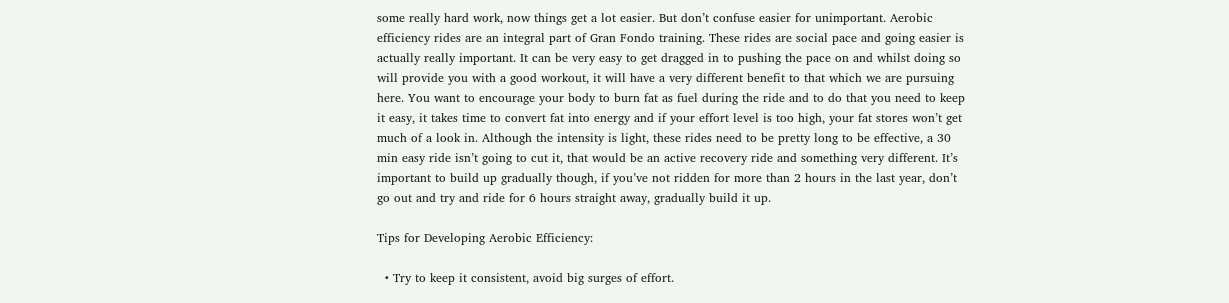some really hard work, now things get a lot easier. But don’t confuse easier for unimportant. Aerobic efficiency rides are an integral part of Gran Fondo training. These rides are social pace and going easier is actually really important. It can be very easy to get dragged in to pushing the pace on and whilst doing so will provide you with a good workout, it will have a very different benefit to that which we are pursuing here. You want to encourage your body to burn fat as fuel during the ride and to do that you need to keep it easy, it takes time to convert fat into energy and if your effort level is too high, your fat stores won’t get much of a look in. Although the intensity is light, these rides need to be pretty long to be effective, a 30 min easy ride isn’t going to cut it, that would be an active recovery ride and something very different. It’s important to build up gradually though, if you’ve not ridden for more than 2 hours in the last year, don’t go out and try and ride for 6 hours straight away, gradually build it up.

Tips for Developing Aerobic Efficiency:

  • Try to keep it consistent, avoid big surges of effort.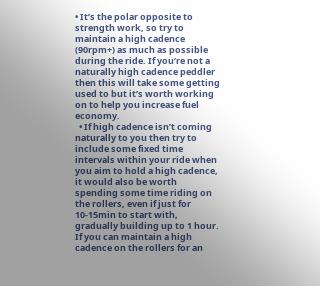• It’s the polar opposite to strength work, so try to maintain a high cadence (90rpm+) as much as possible during the ride. If you’re not a naturally high cadence peddler then this will take some getting used to but it’s worth working on to help you increase fuel economy.
  • If high cadence isn’t coming naturally to you then try to include some fixed time intervals within your ride when you aim to hold a high cadence, it would also be worth spending some time riding on the rollers, even if just for 10-15min to start with, gradually building up to 1 hour. If you can maintain a high cadence on the rollers for an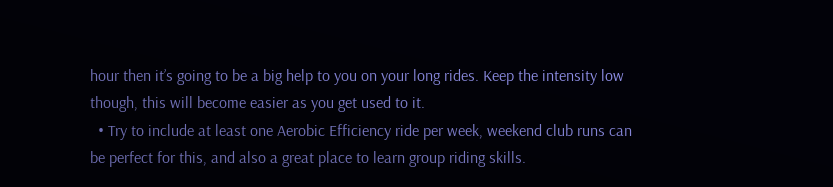hour then it’s going to be a big help to you on your long rides. Keep the intensity low though, this will become easier as you get used to it.
  • Try to include at least one Aerobic Efficiency ride per week, weekend club runs can be perfect for this, and also a great place to learn group riding skills.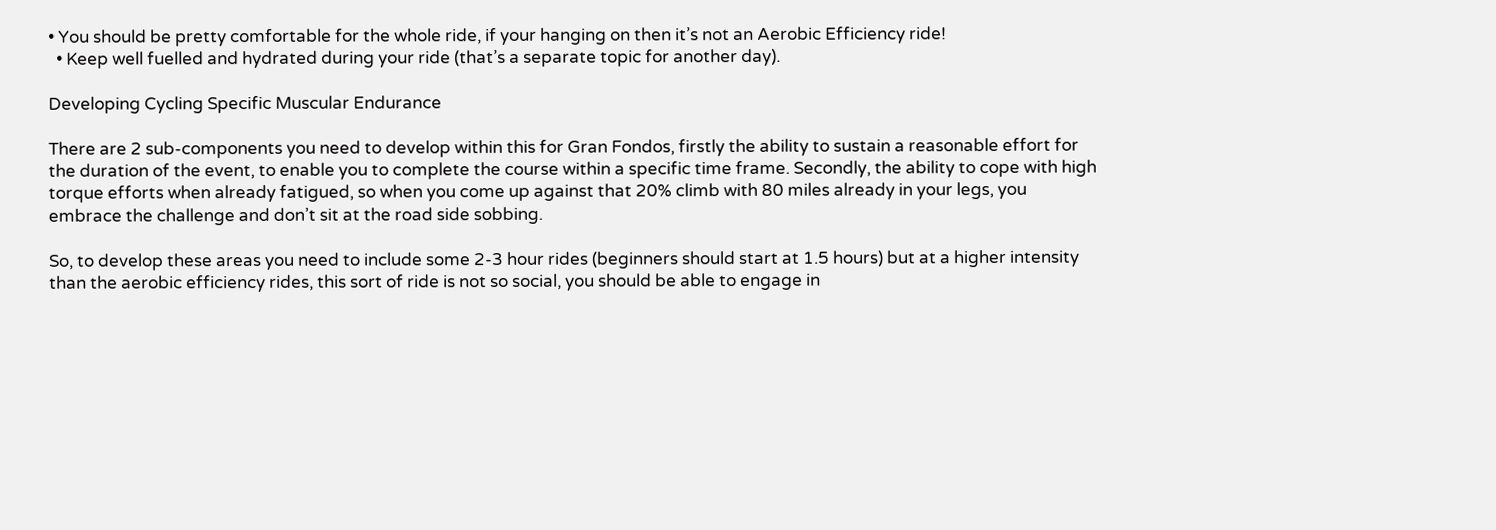• You should be pretty comfortable for the whole ride, if your hanging on then it’s not an Aerobic Efficiency ride!
  • Keep well fuelled and hydrated during your ride (that’s a separate topic for another day).

Developing Cycling Specific Muscular Endurance

There are 2 sub-components you need to develop within this for Gran Fondos, firstly the ability to sustain a reasonable effort for the duration of the event, to enable you to complete the course within a specific time frame. Secondly, the ability to cope with high torque efforts when already fatigued, so when you come up against that 20% climb with 80 miles already in your legs, you embrace the challenge and don’t sit at the road side sobbing.

So, to develop these areas you need to include some 2-3 hour rides (beginners should start at 1.5 hours) but at a higher intensity than the aerobic efficiency rides, this sort of ride is not so social, you should be able to engage in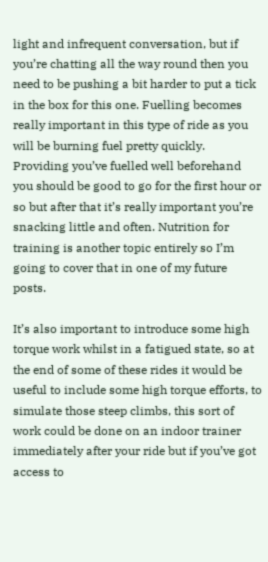light and infrequent conversation, but if you’re chatting all the way round then you need to be pushing a bit harder to put a tick in the box for this one. Fuelling becomes really important in this type of ride as you will be burning fuel pretty quickly. Providing you’ve fuelled well beforehand you should be good to go for the first hour or so but after that it’s really important you’re snacking little and often. Nutrition for training is another topic entirely so I’m going to cover that in one of my future posts.

It’s also important to introduce some high torque work whilst in a fatigued state, so at the end of some of these rides it would be useful to include some high torque efforts, to simulate those steep climbs, this sort of work could be done on an indoor trainer immediately after your ride but if you’ve got access to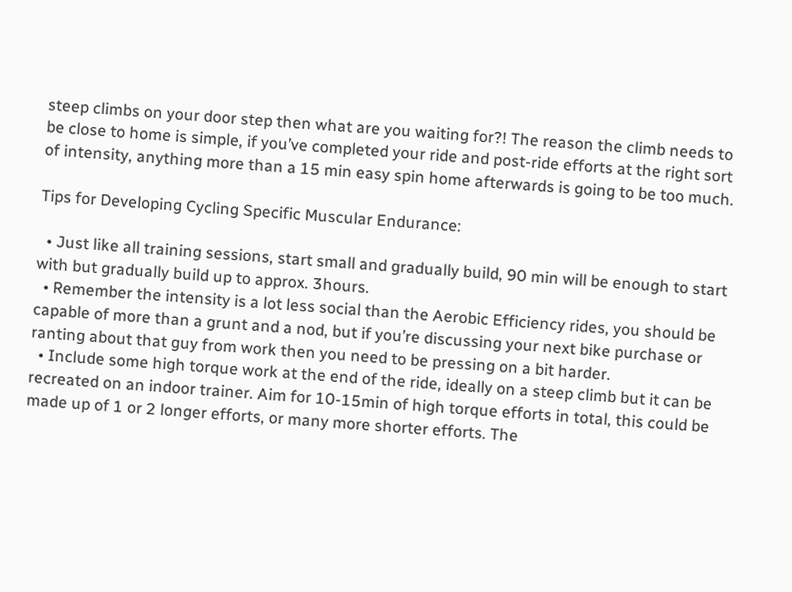steep climbs on your door step then what are you waiting for?! The reason the climb needs to be close to home is simple, if you’ve completed your ride and post-ride efforts at the right sort of intensity, anything more than a 15 min easy spin home afterwards is going to be too much.

Tips for Developing Cycling Specific Muscular Endurance:

  • Just like all training sessions, start small and gradually build, 90 min will be enough to start with but gradually build up to approx. 3hours.
  • Remember the intensity is a lot less social than the Aerobic Efficiency rides, you should be capable of more than a grunt and a nod, but if you’re discussing your next bike purchase or ranting about that guy from work then you need to be pressing on a bit harder.
  • Include some high torque work at the end of the ride, ideally on a steep climb but it can be recreated on an indoor trainer. Aim for 10-15min of high torque efforts in total, this could be made up of 1 or 2 longer efforts, or many more shorter efforts. The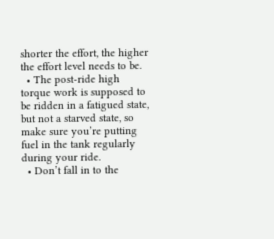shorter the effort, the higher the effort level needs to be.
  • The post-ride high torque work is supposed to be ridden in a fatigued state, but not a starved state, so make sure you’re putting fuel in the tank regularly during your ride.
  • Don’t fall in to the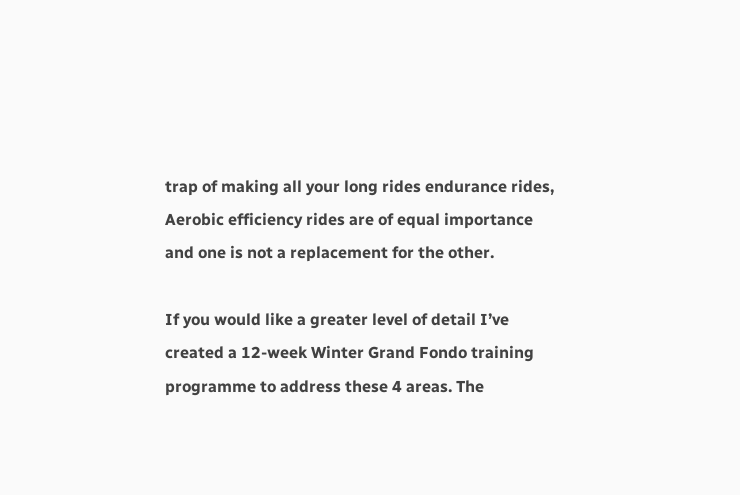trap of making all your long rides endurance rides, Aerobic efficiency rides are of equal importance and one is not a replacement for the other.

If you would like a greater level of detail I’ve created a 12-week Winter Grand Fondo training programme to address these 4 areas. The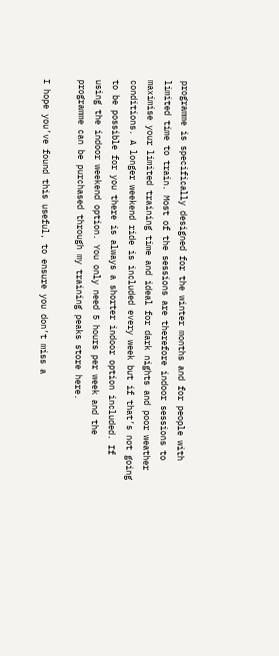programme is specifically designed for the winter months and for people with limited time to train. Most of the sessions are therefore indoor sessions to maximise your limited training time and ideal for dark nights and poor weather conditions. A longer weekend ride is included every week but if that’s not going to be possible for you there is always a shorter indoor option included. If using the indoor weekend option. You only need 5 hours per week and the programme can be purchased through my training peaks store here.

I hope you’ve found this useful, to ensure you don’t miss a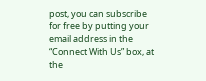post, you can subscribe for free by putting your email address in the “Connect With Us” box, at the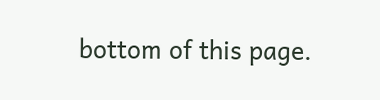bottom of this page.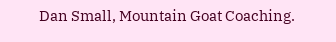Dan Small, Mountain Goat Coaching.